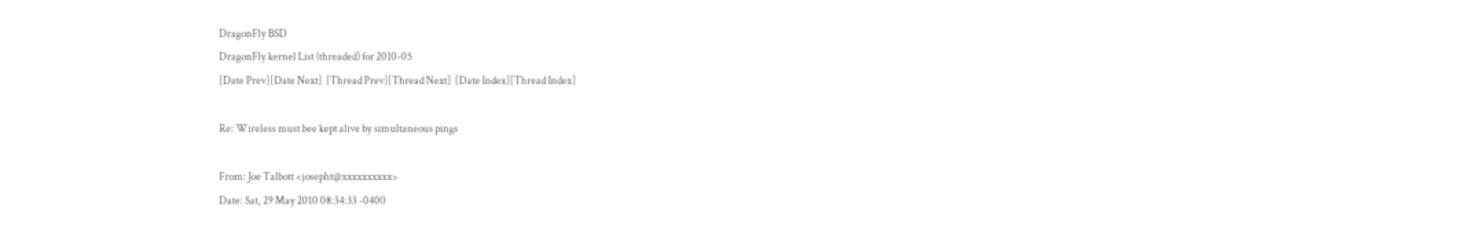DragonFly BSD
DragonFly kernel List (threaded) for 2010-05
[Date Prev][Date Next]  [Thread Prev][Thread Next]  [Date Index][Thread Index]

Re: Wireless must bee kept alive by simultaneous pings

From: Joe Talbott <josepht@xxxxxxxxxx>
Date: Sat, 29 May 2010 08:34:33 -0400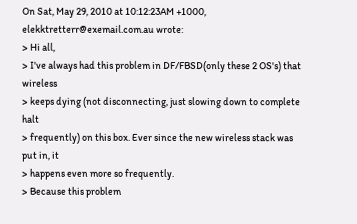On Sat, May 29, 2010 at 10:12:23AM +1000, elekktretterr@exemail.com.au wrote:
> Hi all,
> I've always had this problem in DF/FBSD(only these 2 OS's) that wireless
> keeps dying (not disconnecting, just slowing down to complete halt
> frequently) on this box. Ever since the new wireless stack was put in, it
> happens even more so frequently.
> Because this problem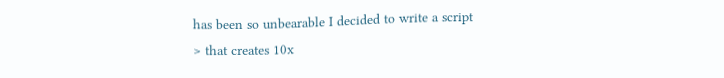has been so unbearable I decided to write a script
> that creates 10x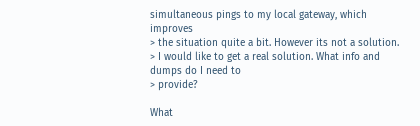simultaneous pings to my local gateway, which improves
> the situation quite a bit. However its not a solution.
> I would like to get a real solution. What info and dumps do I need to
> provide?

What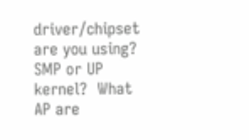driver/chipset are you using?  SMP or UP kernel?  What AP are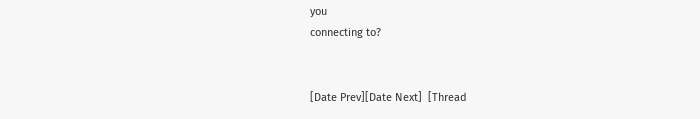you
connecting to?


[Date Prev][Date Next]  [Thread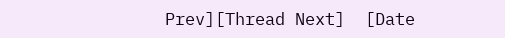Prev][Thread Next]  [Date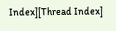Index][Thread Index]